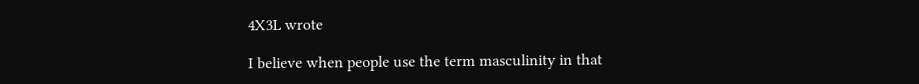4X3L wrote

I believe when people use the term masculinity in that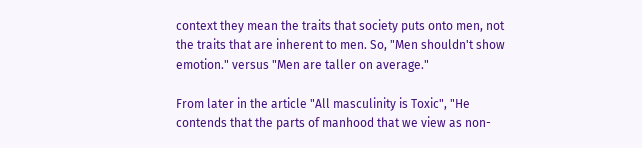context they mean the traits that society puts onto men, not the traits that are inherent to men. So, "Men shouldn't show emotion." versus "Men are taller on average."

From later in the article "All masculinity is Toxic", "He contends that the parts of manhood that we view as non-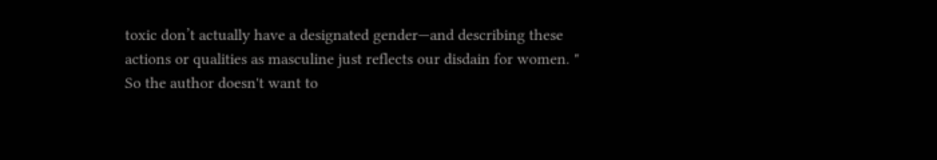toxic don’t actually have a designated gender—and describing these actions or qualities as masculine just reflects our disdain for women. " So the author doesn't want to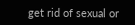get rid of sexual or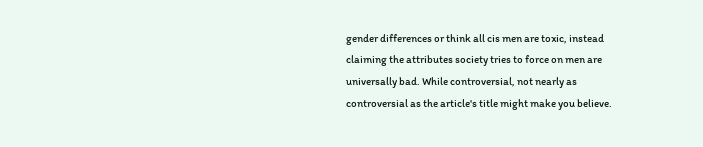gender differences or think all cis men are toxic, instead claiming the attributes society tries to force on men are universally bad. While controversial, not nearly as controversial as the article's title might make you believe.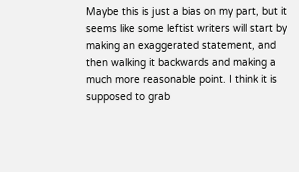Maybe this is just a bias on my part, but it seems like some leftist writers will start by making an exaggerated statement, and then walking it backwards and making a much more reasonable point. I think it is supposed to grab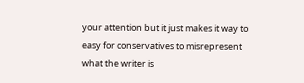your attention but it just makes it way to easy for conservatives to misrepresent what the writer is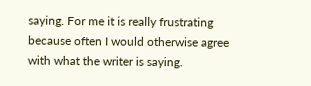saying. For me it is really frustrating because often I would otherwise agree with what the writer is saying.